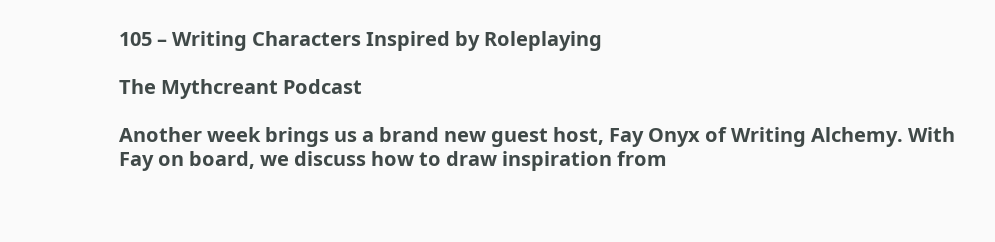105 – Writing Characters Inspired by Roleplaying

The Mythcreant Podcast

Another week brings us a brand new guest host, Fay Onyx of Writing Alchemy. With Fay on board, we discuss how to draw inspiration from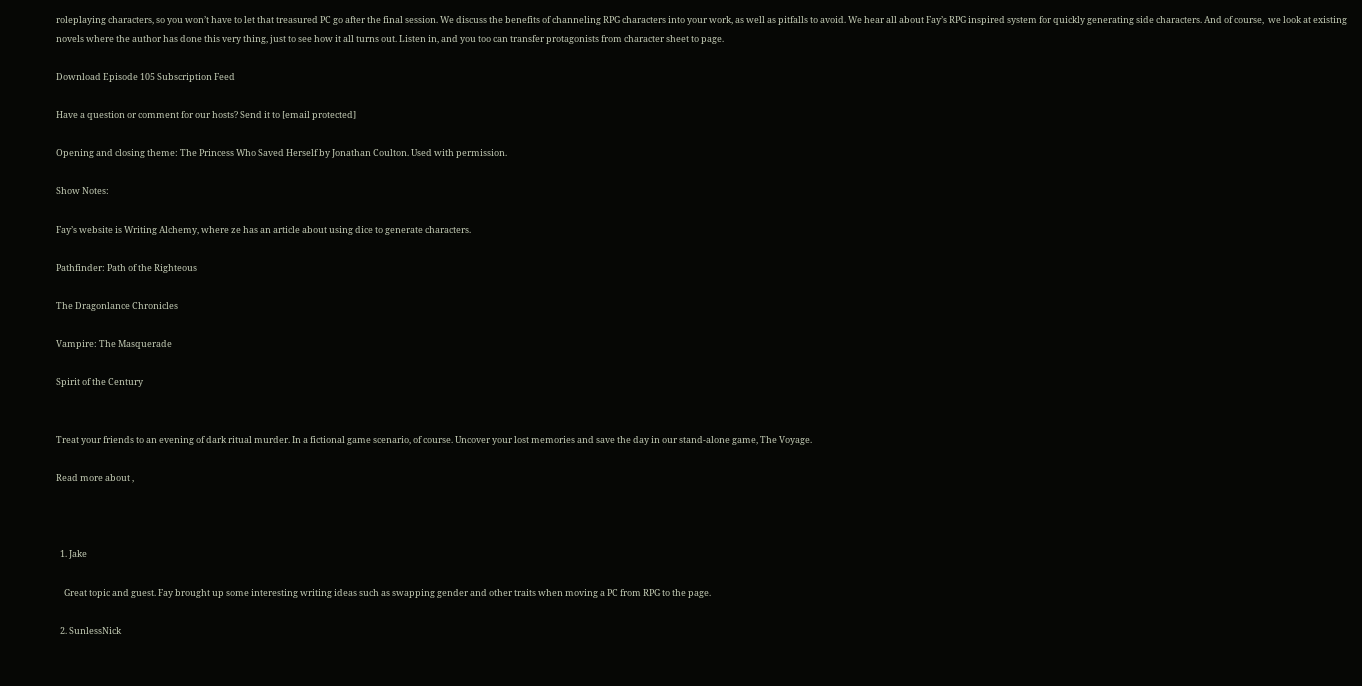roleplaying characters, so you won’t have to let that treasured PC go after the final session. We discuss the benefits of channeling RPG characters into your work, as well as pitfalls to avoid. We hear all about Fay’s RPG inspired system for quickly generating side characters. And of course,  we look at existing novels where the author has done this very thing, just to see how it all turns out. Listen in, and you too can transfer protagonists from character sheet to page.

Download Episode 105 Subscription Feed

Have a question or comment for our hosts? Send it to [email protected]

Opening and closing theme: The Princess Who Saved Herself by Jonathan Coulton. Used with permission.

Show Notes:

Fay’s website is Writing Alchemy, where ze has an article about using dice to generate characters.

Pathfinder: Path of the Righteous

The Dragonlance Chronicles

Vampire: The Masquerade

Spirit of the Century


Treat your friends to an evening of dark ritual murder. In a fictional game scenario, of course. Uncover your lost memories and save the day in our stand-alone game, The Voyage.

Read more about ,



  1. Jake

    Great topic and guest. Fay brought up some interesting writing ideas such as swapping gender and other traits when moving a PC from RPG to the page.

  2. SunlessNick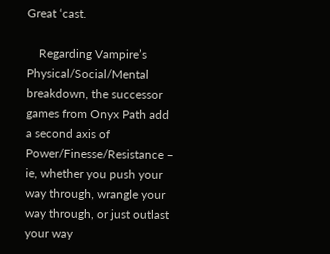Great ‘cast.

    Regarding Vampire’s Physical/Social/Mental breakdown, the successor games from Onyx Path add a second axis of Power/Finesse/Resistance – ie, whether you push your way through, wrangle your way through, or just outlast your way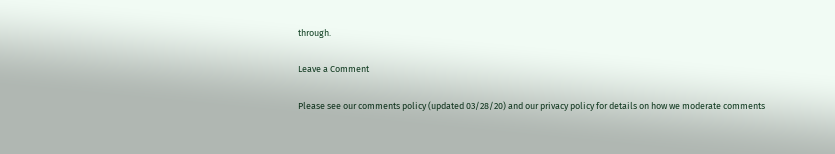through.

Leave a Comment

Please see our comments policy (updated 03/28/20) and our privacy policy for details on how we moderate comments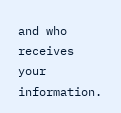and who receives your information.